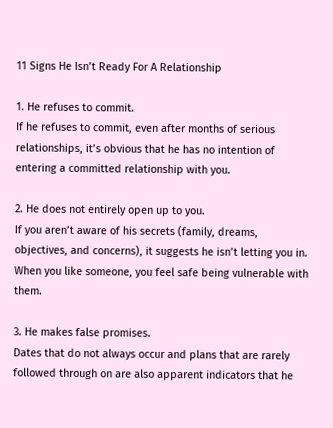11 Signs He Isn’t Ready For A Relationship

1. He refuses to commit.
If he refuses to commit, even after months of serious relationships, it’s obvious that he has no intention of entering a committed relationship with you.

2. He does not entirely open up to you.
If you aren’t aware of his secrets (family, dreams, objectives, and concerns), it suggests he isn’t letting you in. When you like someone, you feel safe being vulnerable with them.

3. He makes false promises.
Dates that do not always occur and plans that are rarely followed through on are also apparent indicators that he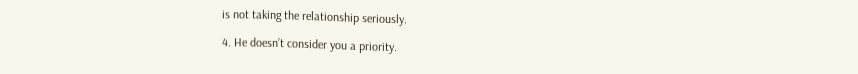is not taking the relationship seriously.

4. He doesn’t consider you a priority.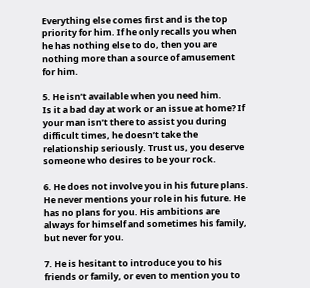Everything else comes first and is the top priority for him. If he only recalls you when he has nothing else to do, then you are nothing more than a source of amusement for him.

5. He isn’t available when you need him.
Is it a bad day at work or an issue at home? If your man isn’t there to assist you during difficult times, he doesn’t take the relationship seriously. Trust us, you deserve someone who desires to be your rock.

6. He does not involve you in his future plans.
He never mentions your role in his future. He has no plans for you. His ambitions are always for himself and sometimes his family, but never for you.

7. He is hesitant to introduce you to his friends or family, or even to mention you to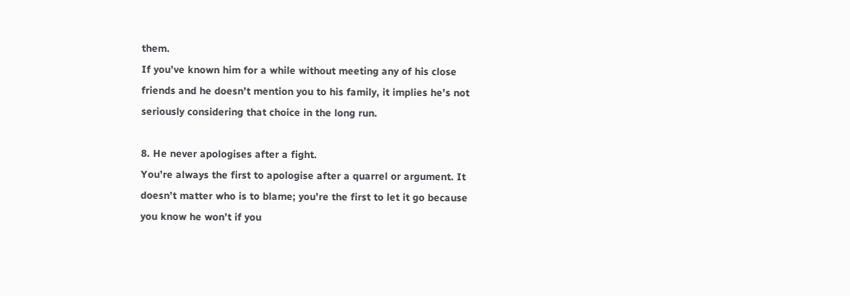them.
If you’ve known him for a while without meeting any of his close friends and he doesn’t mention you to his family, it implies he’s not seriously considering that choice in the long run.

8. He never apologises after a fight.
You’re always the first to apologise after a quarrel or argument. It doesn’t matter who is to blame; you’re the first to let it go because you know he won’t if you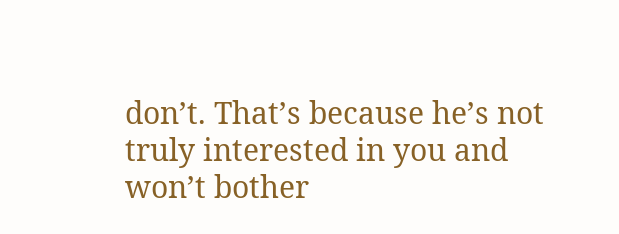don’t. That’s because he’s not truly interested in you and won’t bother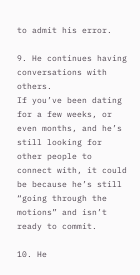to admit his error.

9. He continues having conversations with others.
If you’ve been dating for a few weeks, or even months, and he’s still looking for other people to connect with, it could be because he’s still “going through the motions” and isn’t ready to commit.

10. He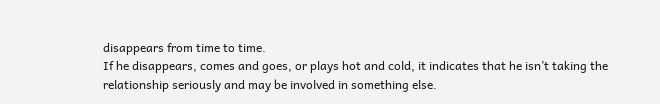disappears from time to time.
If he disappears, comes and goes, or plays hot and cold, it indicates that he isn’t taking the relationship seriously and may be involved in something else.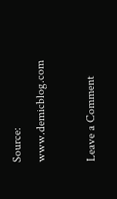Source: www.demicblog.com

Leave a Comment